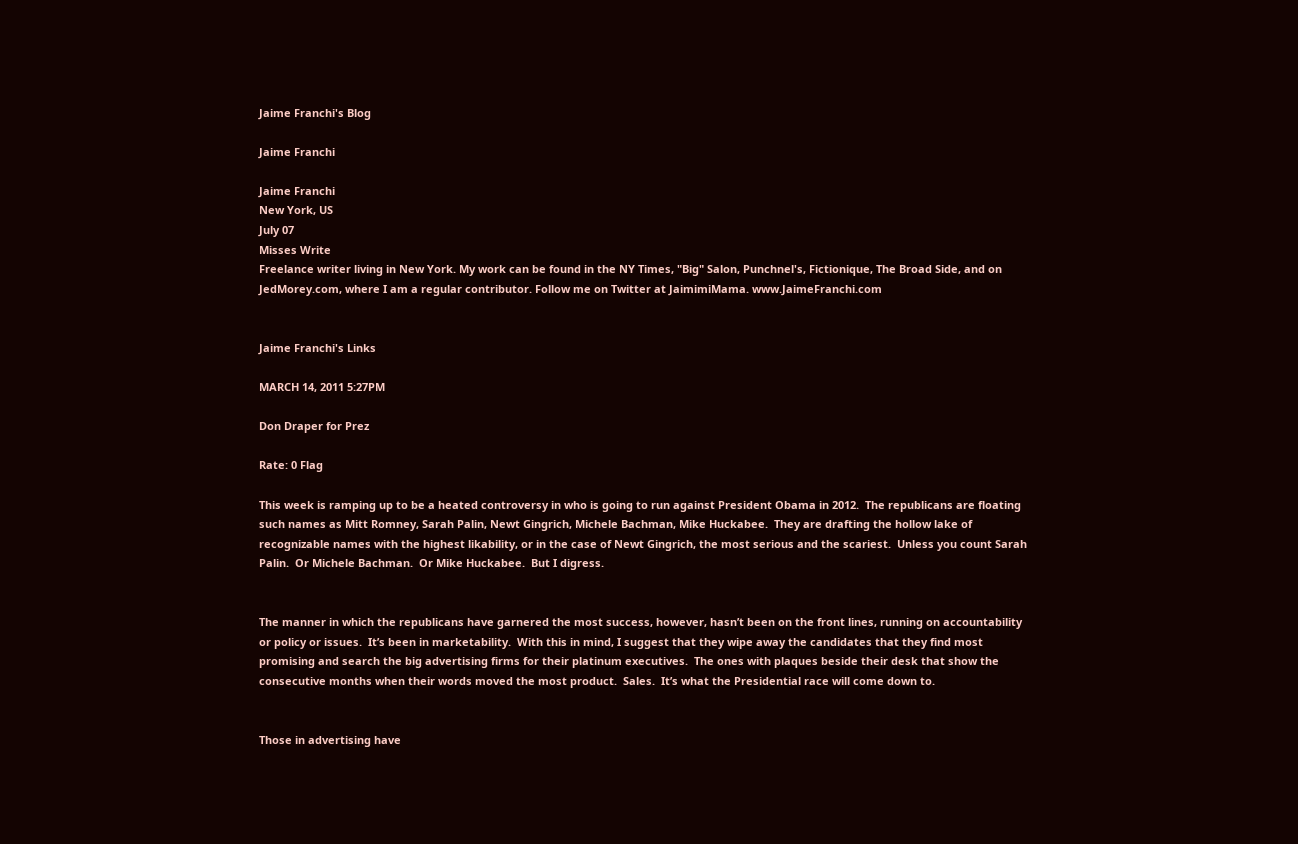Jaime Franchi's Blog

Jaime Franchi

Jaime Franchi
New York, US
July 07
Misses Write
Freelance writer living in New York. My work can be found in the NY Times, "Big" Salon, Punchnel's, Fictionique, The Broad Side, and on JedMorey.com, where I am a regular contributor. Follow me on Twitter at JaimimiMama. www.JaimeFranchi.com


Jaime Franchi's Links

MARCH 14, 2011 5:27PM

Don Draper for Prez

Rate: 0 Flag

This week is ramping up to be a heated controversy in who is going to run against President Obama in 2012.  The republicans are floating such names as Mitt Romney, Sarah Palin, Newt Gingrich, Michele Bachman, Mike Huckabee.  They are drafting the hollow lake of recognizable names with the highest likability, or in the case of Newt Gingrich, the most serious and the scariest.  Unless you count Sarah Palin.  Or Michele Bachman.  Or Mike Huckabee.  But I digress.


The manner in which the republicans have garnered the most success, however, hasn’t been on the front lines, running on accountability or policy or issues.  It’s been in marketability.  With this in mind, I suggest that they wipe away the candidates that they find most promising and search the big advertising firms for their platinum executives.  The ones with plaques beside their desk that show the consecutive months when their words moved the most product.  Sales.  It’s what the Presidential race will come down to.


Those in advertising have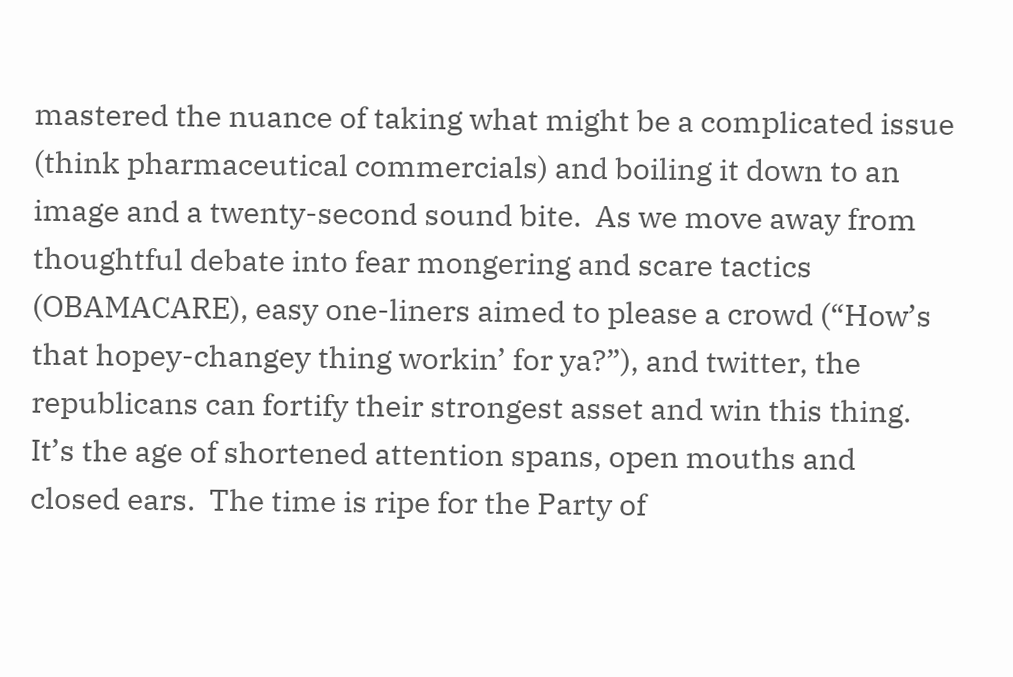mastered the nuance of taking what might be a complicated issue (think pharmaceutical commercials) and boiling it down to an image and a twenty-second sound bite.  As we move away from thoughtful debate into fear mongering and scare tactics (OBAMACARE), easy one-liners aimed to please a crowd (“How’s that hopey-changey thing workin’ for ya?”), and twitter, the republicans can fortify their strongest asset and win this thing.  It’s the age of shortened attention spans, open mouths and closed ears.  The time is ripe for the Party of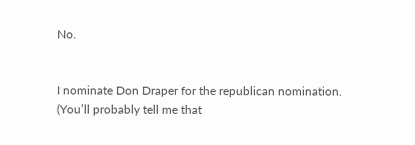No.


I nominate Don Draper for the republican nomination.  (You’ll probably tell me that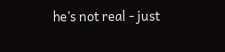he’s not real - just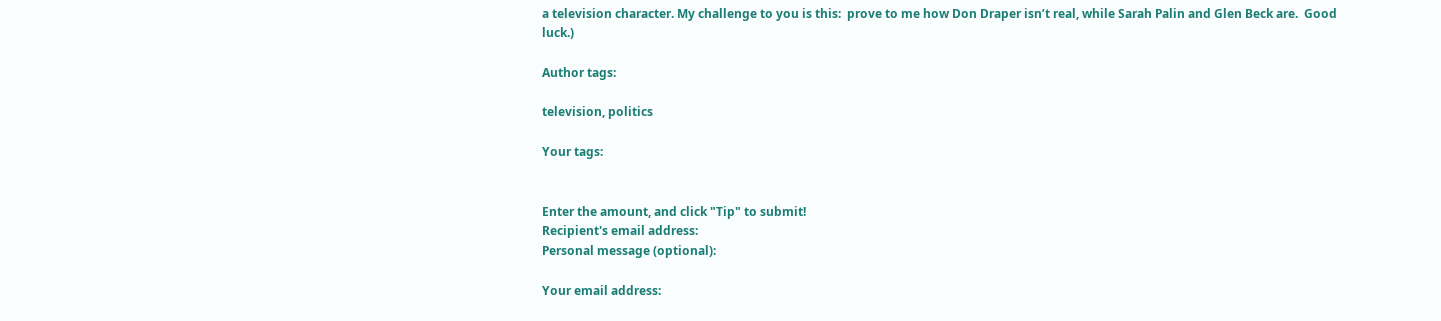a television character. My challenge to you is this:  prove to me how Don Draper isn’t real, while Sarah Palin and Glen Beck are.  Good luck.)

Author tags:

television, politics

Your tags:


Enter the amount, and click "Tip" to submit!
Recipient's email address:
Personal message (optional):

Your email address: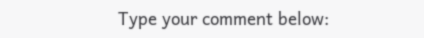Type your comment below: